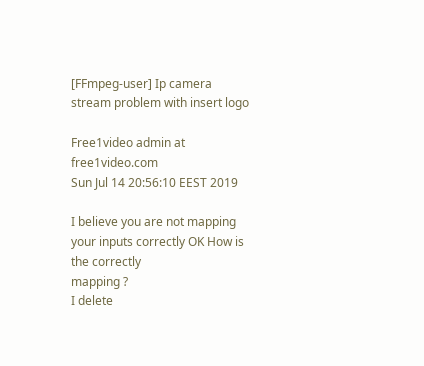[FFmpeg-user] Ip camera stream problem with insert logo

Free1video admin at free1video.com
Sun Jul 14 20:56:10 EEST 2019

I believe you are not mapping your inputs correctly OK How is the correctly
mapping ?
I delete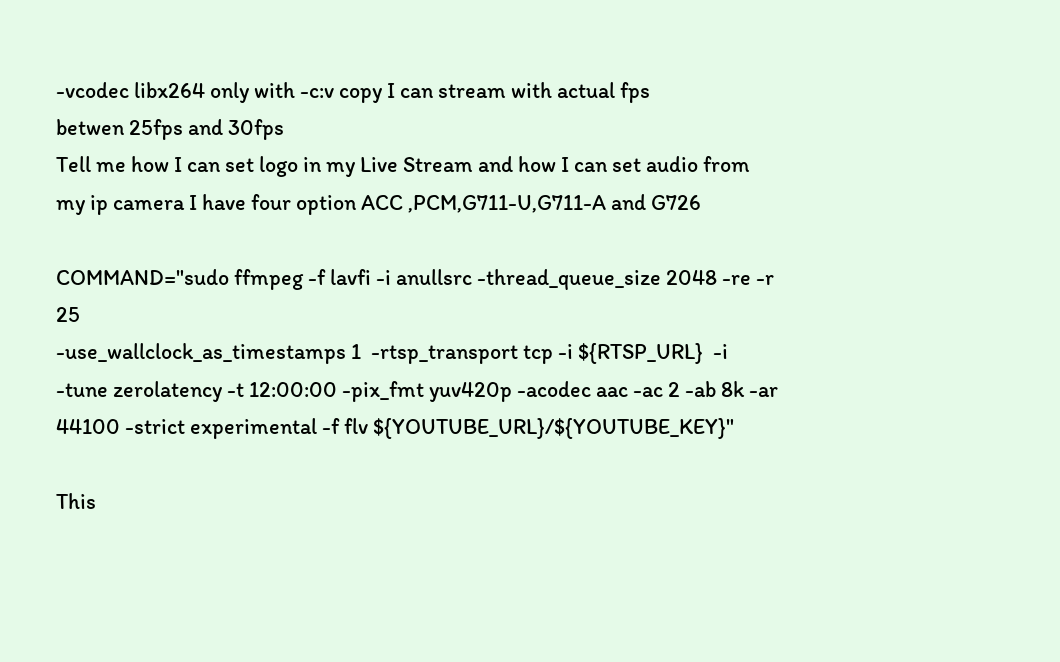-vcodec libx264 only with -c:v copy I can stream with actual fps
betwen 25fps and 30fps
Tell me how I can set logo in my Live Stream and how I can set audio from
my ip camera I have four option ACC ,PCM,G711-U,G711-A and G726

COMMAND="sudo ffmpeg -f lavfi -i anullsrc -thread_queue_size 2048 -re -r 25
-use_wallclock_as_timestamps 1  -rtsp_transport tcp -i ${RTSP_URL}  -i
-tune zerolatency -t 12:00:00 -pix_fmt yuv420p -acodec aac -ac 2 -ab 8k -ar
44100 -strict experimental -f flv ${YOUTUBE_URL}/${YOUTUBE_KEY}"

This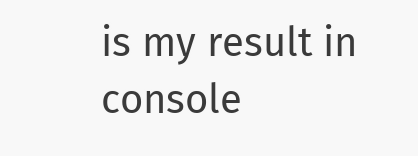is my result in console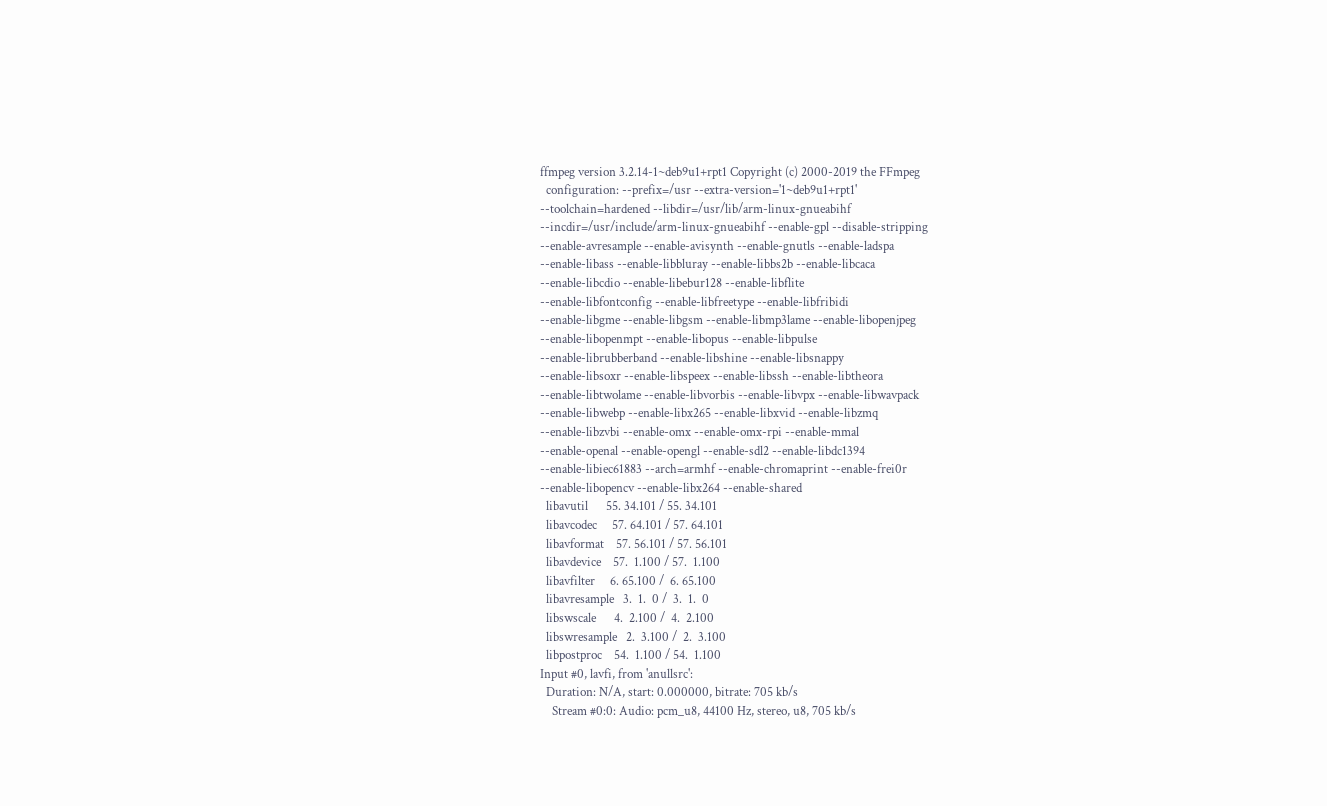ffmpeg version 3.2.14-1~deb9u1+rpt1 Copyright (c) 2000-2019 the FFmpeg
  configuration: --prefix=/usr --extra-version='1~deb9u1+rpt1'
--toolchain=hardened --libdir=/usr/lib/arm-linux-gnueabihf
--incdir=/usr/include/arm-linux-gnueabihf --enable-gpl --disable-stripping
--enable-avresample --enable-avisynth --enable-gnutls --enable-ladspa
--enable-libass --enable-libbluray --enable-libbs2b --enable-libcaca
--enable-libcdio --enable-libebur128 --enable-libflite
--enable-libfontconfig --enable-libfreetype --enable-libfribidi
--enable-libgme --enable-libgsm --enable-libmp3lame --enable-libopenjpeg
--enable-libopenmpt --enable-libopus --enable-libpulse
--enable-librubberband --enable-libshine --enable-libsnappy
--enable-libsoxr --enable-libspeex --enable-libssh --enable-libtheora
--enable-libtwolame --enable-libvorbis --enable-libvpx --enable-libwavpack
--enable-libwebp --enable-libx265 --enable-libxvid --enable-libzmq
--enable-libzvbi --enable-omx --enable-omx-rpi --enable-mmal
--enable-openal --enable-opengl --enable-sdl2 --enable-libdc1394
--enable-libiec61883 --arch=armhf --enable-chromaprint --enable-frei0r
--enable-libopencv --enable-libx264 --enable-shared
  libavutil      55. 34.101 / 55. 34.101
  libavcodec     57. 64.101 / 57. 64.101
  libavformat    57. 56.101 / 57. 56.101
  libavdevice    57.  1.100 / 57.  1.100
  libavfilter     6. 65.100 /  6. 65.100
  libavresample   3.  1.  0 /  3.  1.  0
  libswscale      4.  2.100 /  4.  2.100
  libswresample   2.  3.100 /  2.  3.100
  libpostproc    54.  1.100 / 54.  1.100
Input #0, lavfi, from 'anullsrc':
  Duration: N/A, start: 0.000000, bitrate: 705 kb/s
    Stream #0:0: Audio: pcm_u8, 44100 Hz, stereo, u8, 705 kb/s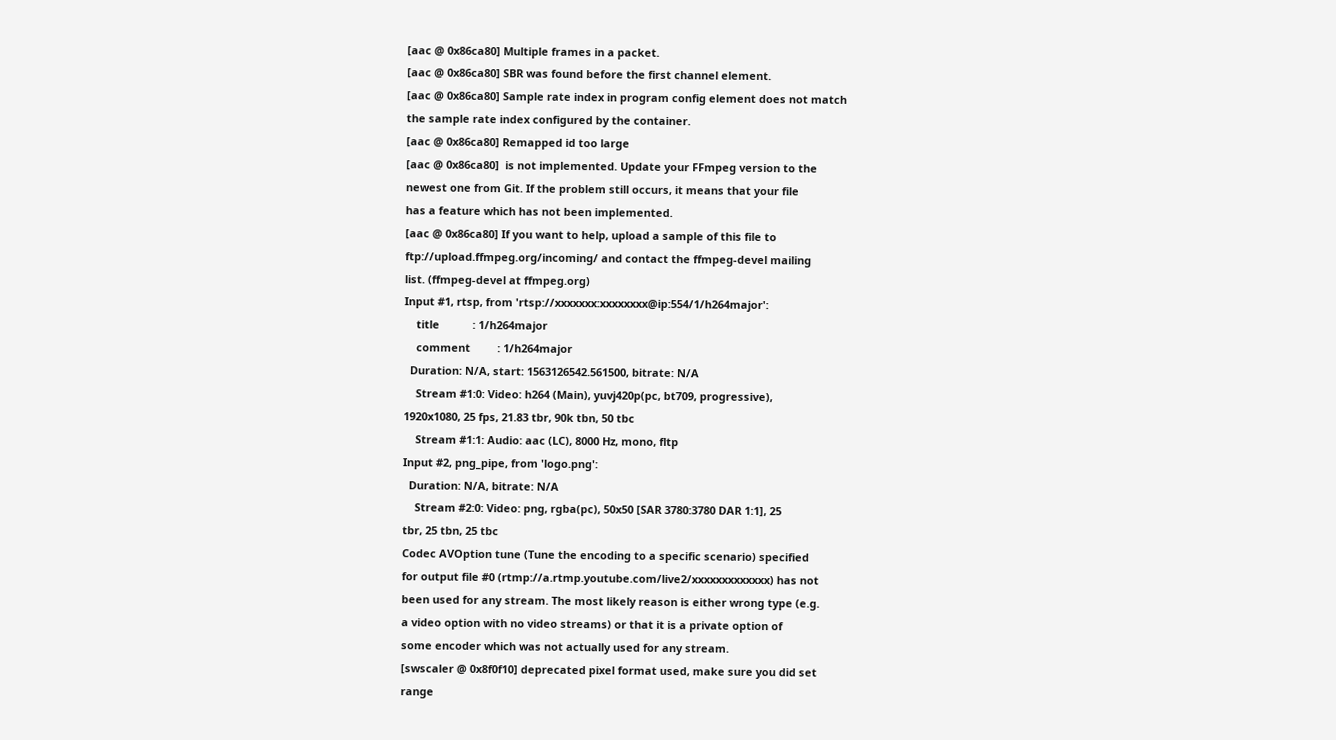[aac @ 0x86ca80] Multiple frames in a packet.
[aac @ 0x86ca80] SBR was found before the first channel element.
[aac @ 0x86ca80] Sample rate index in program config element does not match
the sample rate index configured by the container.
[aac @ 0x86ca80] Remapped id too large
[aac @ 0x86ca80]  is not implemented. Update your FFmpeg version to the
newest one from Git. If the problem still occurs, it means that your file
has a feature which has not been implemented.
[aac @ 0x86ca80] If you want to help, upload a sample of this file to
ftp://upload.ffmpeg.org/incoming/ and contact the ffmpeg-devel mailing
list. (ffmpeg-devel at ffmpeg.org)
Input #1, rtsp, from 'rtsp://xxxxxxx:xxxxxxxx@ip:554/1/h264major':
    title           : 1/h264major
    comment         : 1/h264major
  Duration: N/A, start: 1563126542.561500, bitrate: N/A
    Stream #1:0: Video: h264 (Main), yuvj420p(pc, bt709, progressive),
1920x1080, 25 fps, 21.83 tbr, 90k tbn, 50 tbc
    Stream #1:1: Audio: aac (LC), 8000 Hz, mono, fltp
Input #2, png_pipe, from 'logo.png':
  Duration: N/A, bitrate: N/A
    Stream #2:0: Video: png, rgba(pc), 50x50 [SAR 3780:3780 DAR 1:1], 25
tbr, 25 tbn, 25 tbc
Codec AVOption tune (Tune the encoding to a specific scenario) specified
for output file #0 (rtmp://a.rtmp.youtube.com/live2/xxxxxxxxxxxxx) has not
been used for any stream. The most likely reason is either wrong type (e.g.
a video option with no video streams) or that it is a private option of
some encoder which was not actually used for any stream.
[swscaler @ 0x8f0f10] deprecated pixel format used, make sure you did set
range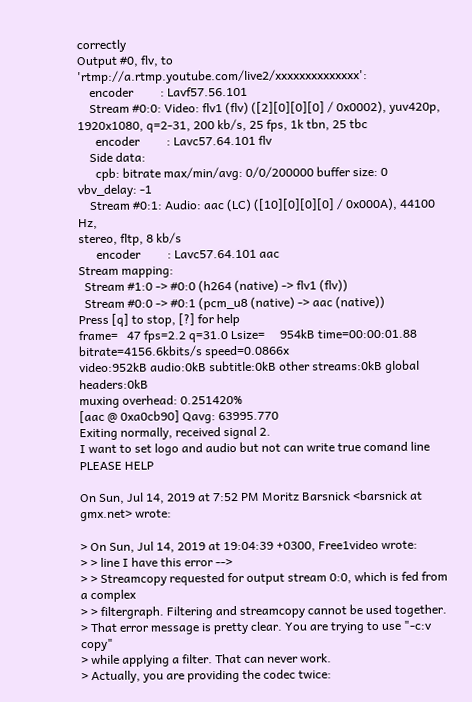correctly
Output #0, flv, to 'rtmp://a.rtmp.youtube.com/live2/xxxxxxxxxxxxxx':
    encoder         : Lavf57.56.101
    Stream #0:0: Video: flv1 (flv) ([2][0][0][0] / 0x0002), yuv420p,
1920x1080, q=2-31, 200 kb/s, 25 fps, 1k tbn, 25 tbc
      encoder         : Lavc57.64.101 flv
    Side data:
      cpb: bitrate max/min/avg: 0/0/200000 buffer size: 0 vbv_delay: -1
    Stream #0:1: Audio: aac (LC) ([10][0][0][0] / 0x000A), 44100 Hz,
stereo, fltp, 8 kb/s
      encoder         : Lavc57.64.101 aac
Stream mapping:
  Stream #1:0 -> #0:0 (h264 (native) -> flv1 (flv))
  Stream #0:0 -> #0:1 (pcm_u8 (native) -> aac (native))
Press [q] to stop, [?] for help
frame=   47 fps=2.2 q=31.0 Lsize=     954kB time=00:00:01.88
bitrate=4156.6kbits/s speed=0.0866x
video:952kB audio:0kB subtitle:0kB other streams:0kB global headers:0kB
muxing overhead: 0.251420%
[aac @ 0xa0cb90] Qavg: 63995.770
Exiting normally, received signal 2.
I want to set logo and audio but not can write true comand line PLEASE HELP

On Sun, Jul 14, 2019 at 7:52 PM Moritz Barsnick <barsnick at gmx.net> wrote:

> On Sun, Jul 14, 2019 at 19:04:39 +0300, Free1video wrote:
> > line I have this error -->
> > Streamcopy requested for output stream 0:0, which is fed from a complex
> > filtergraph. Filtering and streamcopy cannot be used together.
> That error message is pretty clear. You are trying to use "-c:v copy"
> while applying a filter. That can never work.
> Actually, you are providing the codec twice: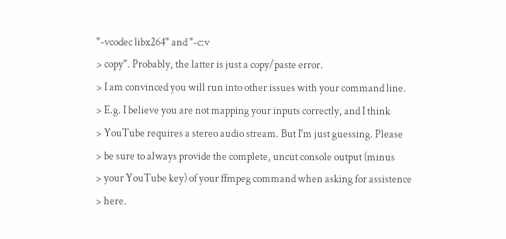"-vcodec libx264" and "-c:v
> copy". Probably, the latter is just a copy/paste error.
> I am convinced you will run into other issues with your command line.
> E.g. I believe you are not mapping your inputs correctly, and I think
> YouTube requires a stereo audio stream. But I'm just guessing. Please
> be sure to always provide the complete, uncut console output (minus
> your YouTube key) of your ffmpeg command when asking for assistence
> here.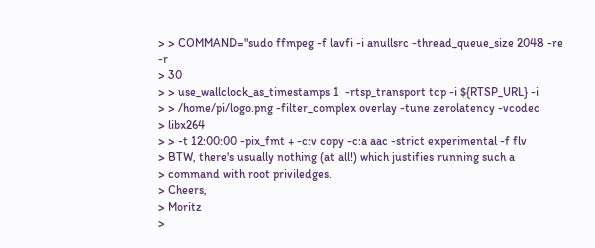> > COMMAND="sudo ffmpeg -f lavfi -i anullsrc -thread_queue_size 2048 -re -r
> 30
> > use_wallclock_as_timestamps 1  -rtsp_transport tcp -i ${RTSP_URL} -i
> > /home/pi/logo.png -filter_complex overlay -tune zerolatency -vcodec
> libx264
> > -t 12:00:00 -pix_fmt + -c:v copy -c:a aac -strict experimental -f flv
> BTW, there's usually nothing (at all!) which justifies running such a
> command with root priviledges.
> Cheers,
> Moritz
>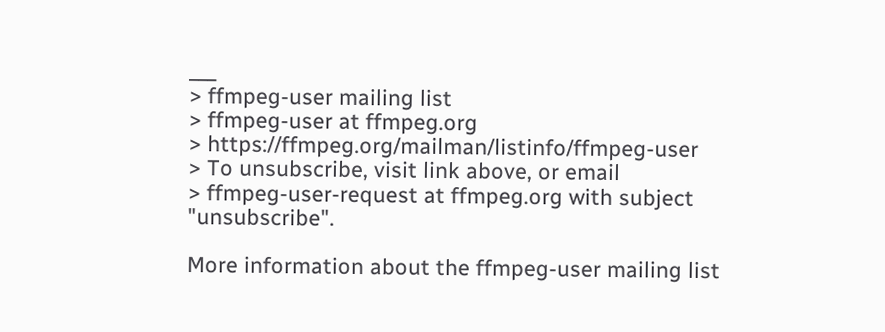___
> ffmpeg-user mailing list
> ffmpeg-user at ffmpeg.org
> https://ffmpeg.org/mailman/listinfo/ffmpeg-user
> To unsubscribe, visit link above, or email
> ffmpeg-user-request at ffmpeg.org with subject "unsubscribe".

More information about the ffmpeg-user mailing list